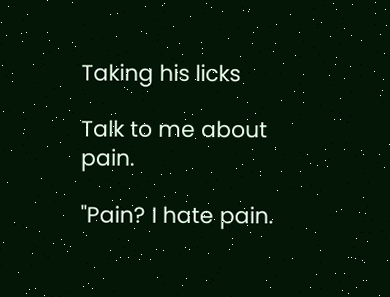Taking his licks

Talk to me about pain.

"Pain? I hate pain.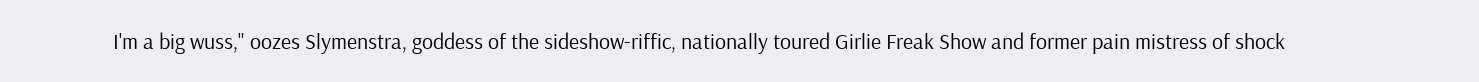I'm a big wuss," oozes Slymenstra, goddess of the sideshow-riffic, nationally toured Girlie Freak Show and former pain mistress of shock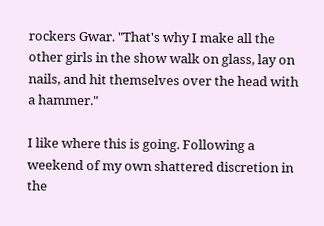rockers Gwar. "That's why I make all the other girls in the show walk on glass, lay on nails, and hit themselves over the head with a hammer."

I like where this is going. Following a weekend of my own shattered discretion in the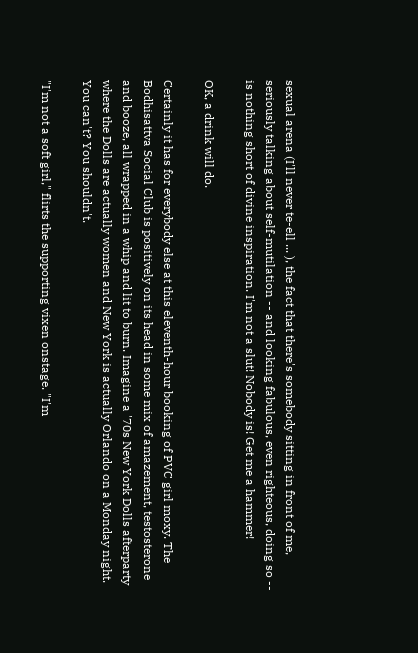sexual arena (I'll never te-ell ... ), the fact that there's somebody sitting in front of me, seriously talking about self-mutilation -- and looking fabulous, even righteous, doing so -- is nothing short of divine inspiration. I'm not a slut! Nobody is! Get me a hammer!

OK, a drink will do.

Certainly it has for everybody else at this eleventh-hour booking of PVC girl moxy. The Bodhisattva Social Club is positively on its head in some mix of amazement, testosterone and booze, all wrapped in a whip and lit to burn. Imagine a '70s New York Dolls afterparty where the Dolls are actually women and New York is actually Orlando on a Monday night. You can't? You shouldn't.

"I'm not a soft girl," flirts the supporting vixen onstage. "I'm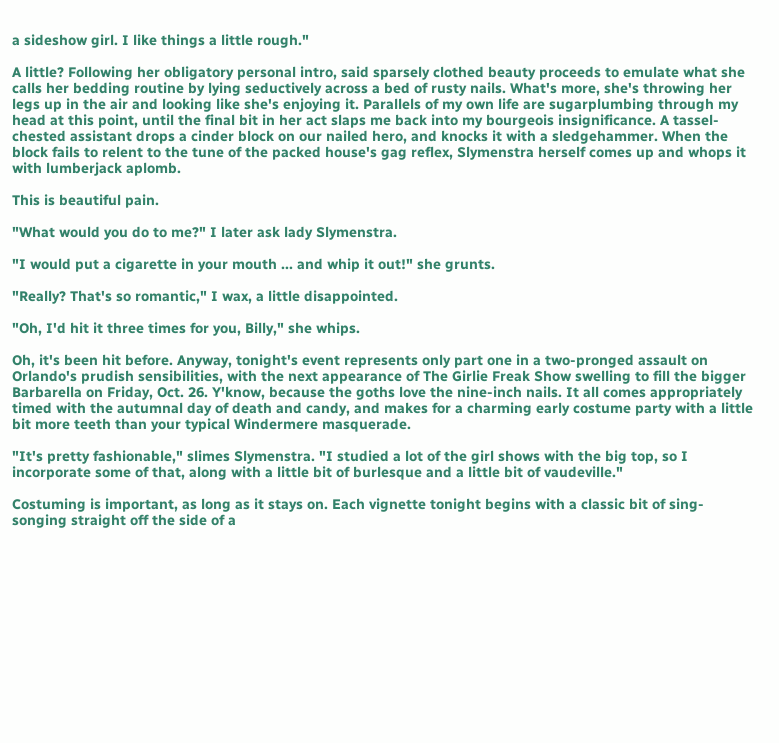a sideshow girl. I like things a little rough."

A little? Following her obligatory personal intro, said sparsely clothed beauty proceeds to emulate what she calls her bedding routine by lying seductively across a bed of rusty nails. What's more, she's throwing her legs up in the air and looking like she's enjoying it. Parallels of my own life are sugarplumbing through my head at this point, until the final bit in her act slaps me back into my bourgeois insignificance. A tassel-chested assistant drops a cinder block on our nailed hero, and knocks it with a sledgehammer. When the block fails to relent to the tune of the packed house's gag reflex, Slymenstra herself comes up and whops it with lumberjack aplomb.

This is beautiful pain.

"What would you do to me?" I later ask lady Slymenstra.

"I would put a cigarette in your mouth ... and whip it out!" she grunts.

"Really? That's so romantic," I wax, a little disappointed.

"Oh, I'd hit it three times for you, Billy," she whips.

Oh, it's been hit before. Anyway, tonight's event represents only part one in a two-pronged assault on Orlando's prudish sensibilities, with the next appearance of The Girlie Freak Show swelling to fill the bigger Barbarella on Friday, Oct. 26. Y'know, because the goths love the nine-inch nails. It all comes appropriately timed with the autumnal day of death and candy, and makes for a charming early costume party with a little bit more teeth than your typical Windermere masquerade.

"It's pretty fashionable," slimes Slymenstra. "I studied a lot of the girl shows with the big top, so I incorporate some of that, along with a little bit of burlesque and a little bit of vaudeville."

Costuming is important, as long as it stays on. Each vignette tonight begins with a classic bit of sing-songing straight off the side of a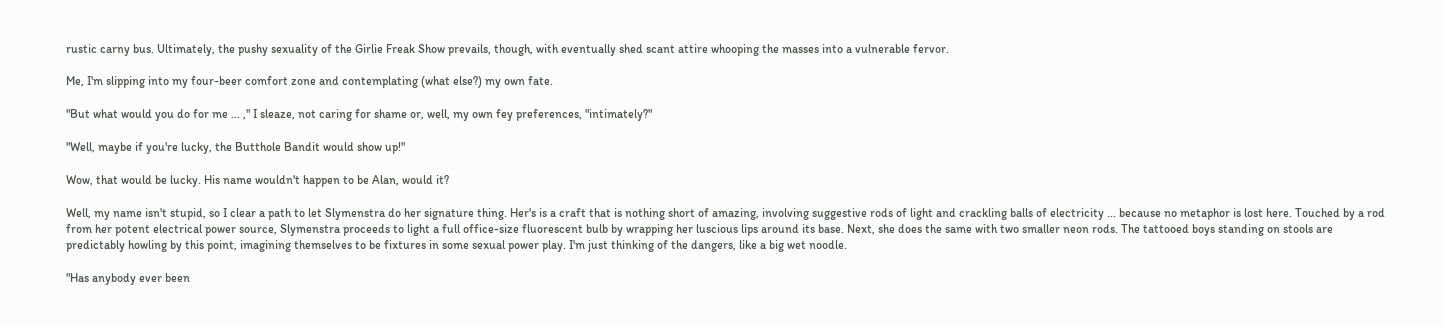rustic carny bus. Ultimately, the pushy sexuality of the Girlie Freak Show prevails, though, with eventually shed scant attire whooping the masses into a vulnerable fervor.

Me, I'm slipping into my four-beer comfort zone and contemplating (what else?) my own fate.

"But what would you do for me ... ," I sleaze, not caring for shame or, well, my own fey preferences, "intimately?"

"Well, maybe if you're lucky, the Butthole Bandit would show up!"

Wow, that would be lucky. His name wouldn't happen to be Alan, would it?

Well, my name isn't stupid, so I clear a path to let Slymenstra do her signature thing. Her's is a craft that is nothing short of amazing, involving suggestive rods of light and crackling balls of electricity ... because no metaphor is lost here. Touched by a rod from her potent electrical power source, Slymenstra proceeds to light a full office-size fluorescent bulb by wrapping her luscious lips around its base. Next, she does the same with two smaller neon rods. The tattooed boys standing on stools are predictably howling by this point, imagining themselves to be fixtures in some sexual power play. I'm just thinking of the dangers, like a big wet noodle.

"Has anybody ever been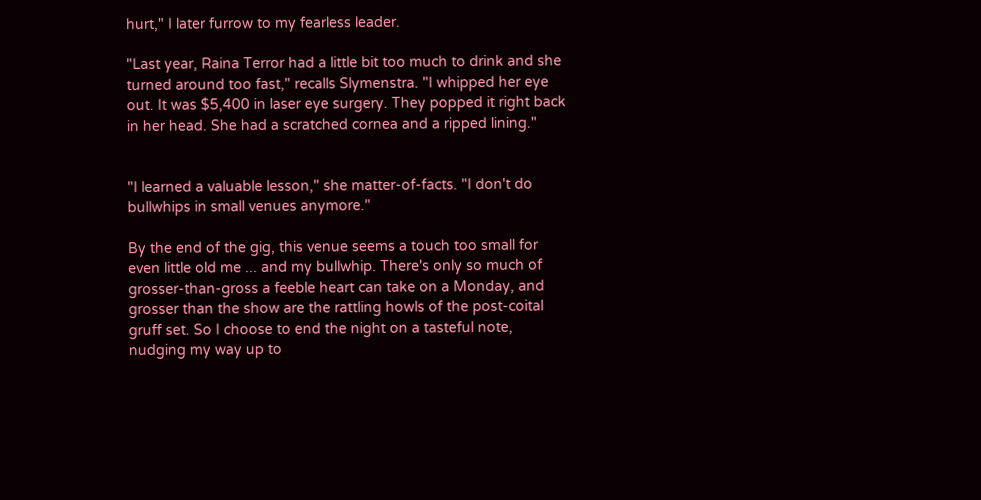hurt," I later furrow to my fearless leader.

"Last year, Raina Terror had a little bit too much to drink and she turned around too fast," recalls Slymenstra. "I whipped her eye out. It was $5,400 in laser eye surgery. They popped it right back in her head. She had a scratched cornea and a ripped lining."


"I learned a valuable lesson," she matter-of-facts. "I don't do bullwhips in small venues anymore."

By the end of the gig, this venue seems a touch too small for even little old me ... and my bullwhip. There's only so much of grosser-than-gross a feeble heart can take on a Monday, and grosser than the show are the rattling howls of the post-coital gruff set. So I choose to end the night on a tasteful note, nudging my way up to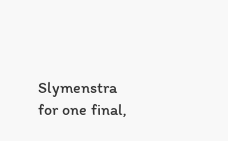Slymenstra for one final,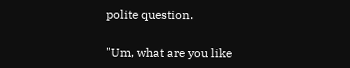polite question.

"Um, what are you like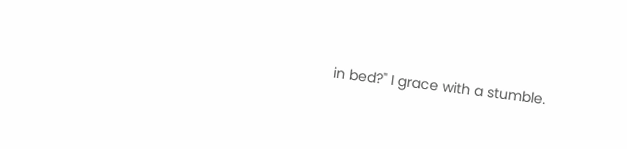in bed?" I grace with a stumble.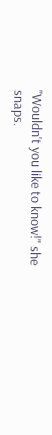"Wouldn't you like to know!" she snaps.